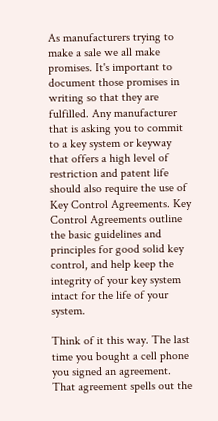As manufacturers trying to make a sale we all make promises. It's important to document those promises in writing so that they are fulfilled. Any manufacturer that is asking you to commit to a key system or keyway that offers a high level of restriction and patent life should also require the use of Key Control Agreements. Key Control Agreements outline the basic guidelines and principles for good solid key control, and help keep the integrity of your key system intact for the life of your system.

Think of it this way. The last time you bought a cell phone you signed an agreement. That agreement spells out the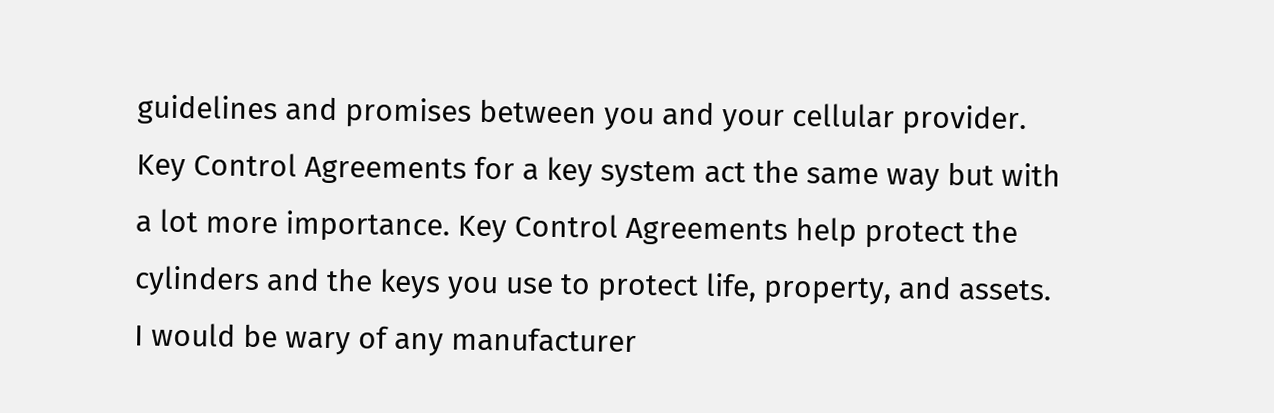guidelines and promises between you and your cellular provider. Key Control Agreements for a key system act the same way but with a lot more importance. Key Control Agreements help protect the cylinders and the keys you use to protect life, property, and assets. I would be wary of any manufacturer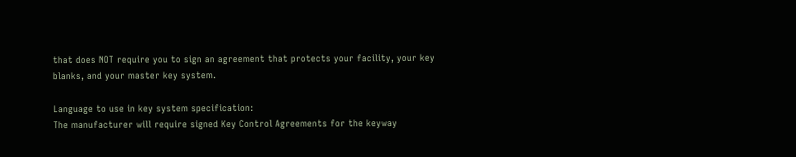that does NOT require you to sign an agreement that protects your facility, your key blanks, and your master key system.

Language to use in key system specification:
The manufacturer will require signed Key Control Agreements for the keyway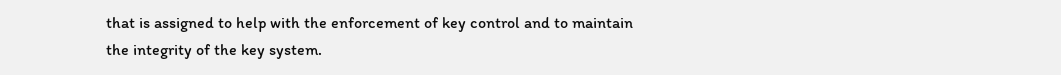that is assigned to help with the enforcement of key control and to maintain the integrity of the key system.